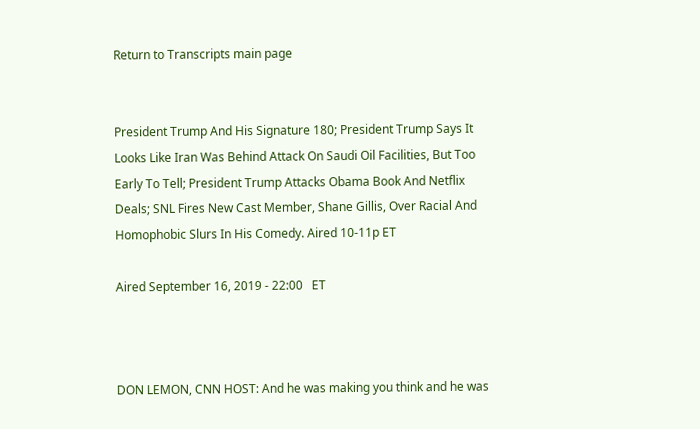Return to Transcripts main page


President Trump And His Signature 180; President Trump Says It Looks Like Iran Was Behind Attack On Saudi Oil Facilities, But Too Early To Tell; President Trump Attacks Obama Book And Netflix Deals; SNL Fires New Cast Member, Shane Gillis, Over Racial And Homophobic Slurs In His Comedy. Aired 10-11p ET

Aired September 16, 2019 - 22:00   ET



DON LEMON, CNN HOST: And he was making you think and he was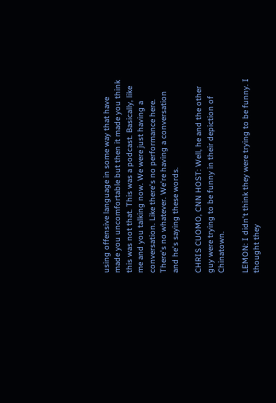using offensive language in some way that have made you uncomfortable but then it made you think this was not that. This was a podcast. Basically, like me and you talking now. We were just having a conversation. Like there's no performance here. There's no whatever. We're having a conversation and he's saying these words.

CHRIS CUOMO, CNN HOST: Well, he and the other guy were trying to be funny in their depiction of Chinatown.

LEMON: I didn't think they were trying to be funny. I thought they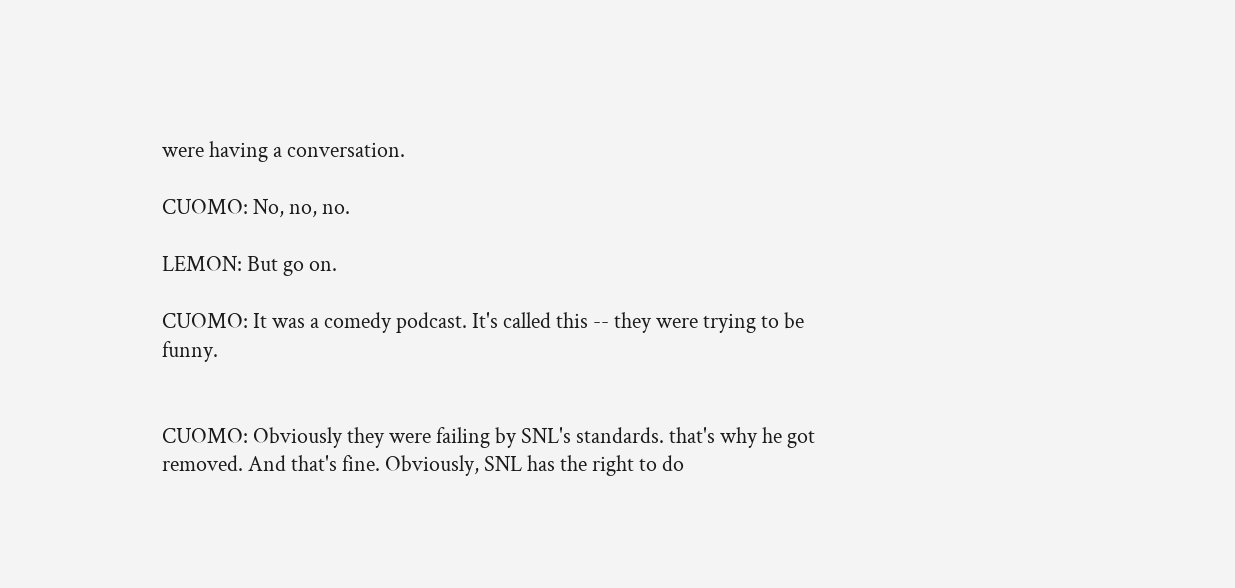were having a conversation.

CUOMO: No, no, no.

LEMON: But go on.

CUOMO: It was a comedy podcast. It's called this -- they were trying to be funny.


CUOMO: Obviously they were failing by SNL's standards. that's why he got removed. And that's fine. Obviously, SNL has the right to do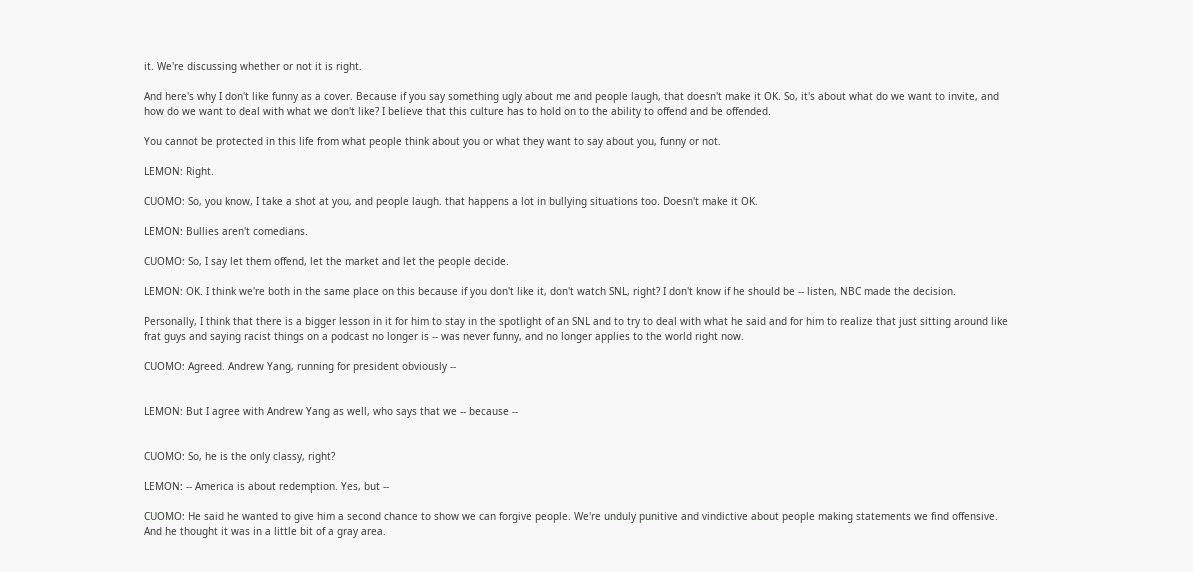it. We're discussing whether or not it is right.

And here's why I don't like funny as a cover. Because if you say something ugly about me and people laugh, that doesn't make it OK. So, it's about what do we want to invite, and how do we want to deal with what we don't like? I believe that this culture has to hold on to the ability to offend and be offended.

You cannot be protected in this life from what people think about you or what they want to say about you, funny or not.

LEMON: Right.

CUOMO: So, you know, I take a shot at you, and people laugh. that happens a lot in bullying situations too. Doesn't make it OK.

LEMON: Bullies aren't comedians.

CUOMO: So, I say let them offend, let the market and let the people decide.

LEMON: OK. I think we're both in the same place on this because if you don't like it, don't watch SNL, right? I don't know if he should be -- listen, NBC made the decision.

Personally, I think that there is a bigger lesson in it for him to stay in the spotlight of an SNL and to try to deal with what he said and for him to realize that just sitting around like frat guys and saying racist things on a podcast no longer is -- was never funny, and no longer applies to the world right now.

CUOMO: Agreed. Andrew Yang, running for president obviously --


LEMON: But I agree with Andrew Yang as well, who says that we -- because --


CUOMO: So, he is the only classy, right?

LEMON: -- America is about redemption. Yes, but --

CUOMO: He said he wanted to give him a second chance to show we can forgive people. We're unduly punitive and vindictive about people making statements we find offensive. And he thought it was in a little bit of a gray area.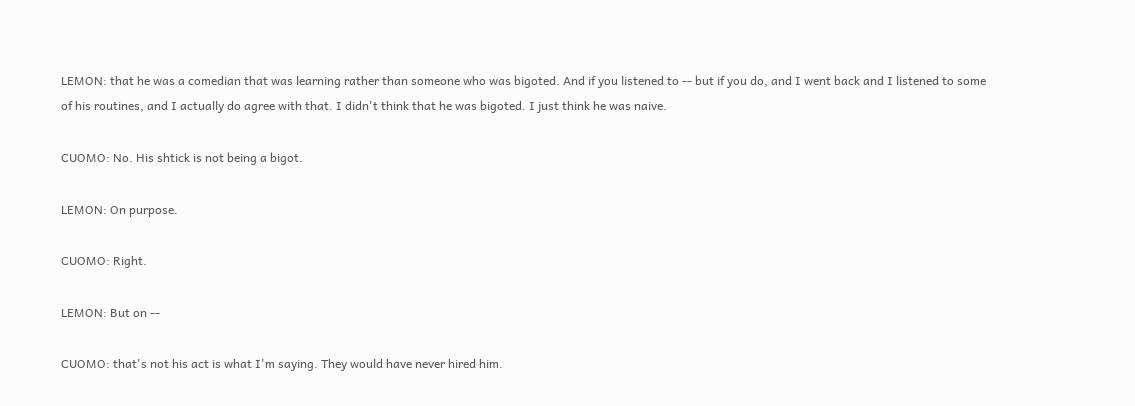LEMON: that he was a comedian that was learning rather than someone who was bigoted. And if you listened to -- but if you do, and I went back and I listened to some of his routines, and I actually do agree with that. I didn't think that he was bigoted. I just think he was naive.

CUOMO: No. His shtick is not being a bigot.

LEMON: On purpose.

CUOMO: Right.

LEMON: But on --

CUOMO: that's not his act is what I'm saying. They would have never hired him.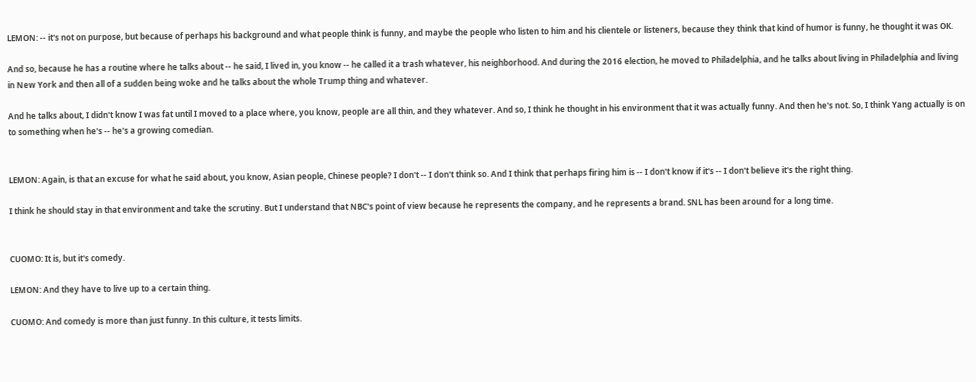LEMON: -- it's not on purpose, but because of perhaps his background and what people think is funny, and maybe the people who listen to him and his clientele or listeners, because they think that kind of humor is funny, he thought it was OK.

And so, because he has a routine where he talks about -- he said, I lived in, you know -- he called it a trash whatever, his neighborhood. And during the 2016 election, he moved to Philadelphia, and he talks about living in Philadelphia and living in New York and then all of a sudden being woke and he talks about the whole Trump thing and whatever.

And he talks about, I didn't know I was fat until I moved to a place where, you know, people are all thin, and they whatever. And so, I think he thought in his environment that it was actually funny. And then he's not. So, I think Yang actually is on to something when he's -- he's a growing comedian.


LEMON: Again, is that an excuse for what he said about, you know, Asian people, Chinese people? I don't -- I don't think so. And I think that perhaps firing him is -- I don't know if it's -- I don't believe it's the right thing.

I think he should stay in that environment and take the scrutiny. But I understand that NBC's point of view because he represents the company, and he represents a brand. SNL has been around for a long time.


CUOMO: It is, but it's comedy.

LEMON: And they have to live up to a certain thing.

CUOMO: And comedy is more than just funny. In this culture, it tests limits.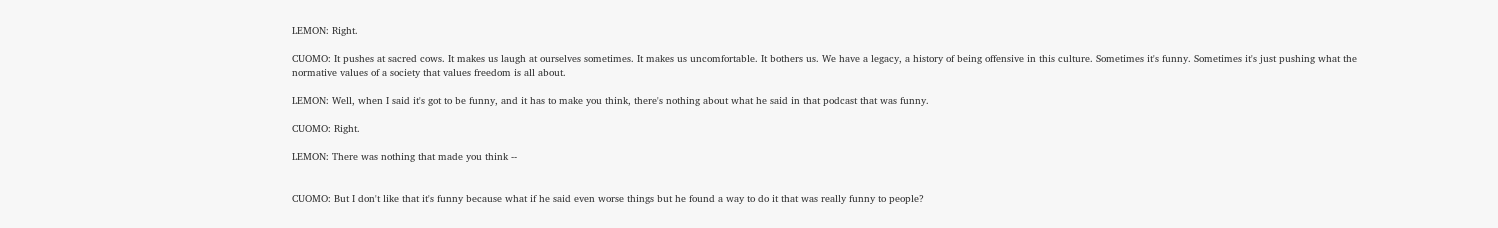LEMON: Right.

CUOMO: It pushes at sacred cows. It makes us laugh at ourselves sometimes. It makes us uncomfortable. It bothers us. We have a legacy, a history of being offensive in this culture. Sometimes it's funny. Sometimes it's just pushing what the normative values of a society that values freedom is all about.

LEMON: Well, when I said it's got to be funny, and it has to make you think, there's nothing about what he said in that podcast that was funny.

CUOMO: Right.

LEMON: There was nothing that made you think --


CUOMO: But I don't like that it's funny because what if he said even worse things but he found a way to do it that was really funny to people?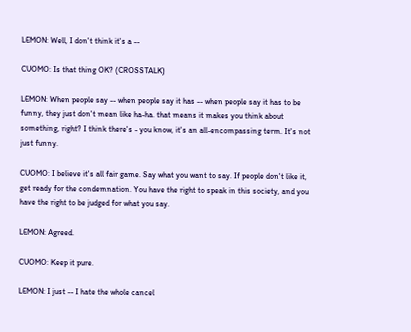LEMON: Well, I don't think it's a --

CUOMO: Is that thing OK? (CROSSTALK)

LEMON: When people say -- when people say it has -- when people say it has to be funny, they just don't mean like ha-ha. that means it makes you think about something, right? I think there's - you know, it's an all-encompassing term. It's not just funny.

CUOMO: I believe it's all fair game. Say what you want to say. If people don't like it, get ready for the condemnation. You have the right to speak in this society, and you have the right to be judged for what you say.

LEMON: Agreed.

CUOMO: Keep it pure.

LEMON: I just -- I hate the whole cancel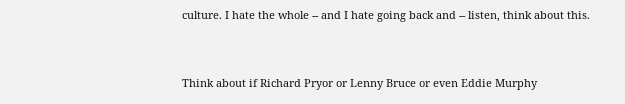culture. I hate the whole -- and I hate going back and -- listen, think about this.


Think about if Richard Pryor or Lenny Bruce or even Eddie Murphy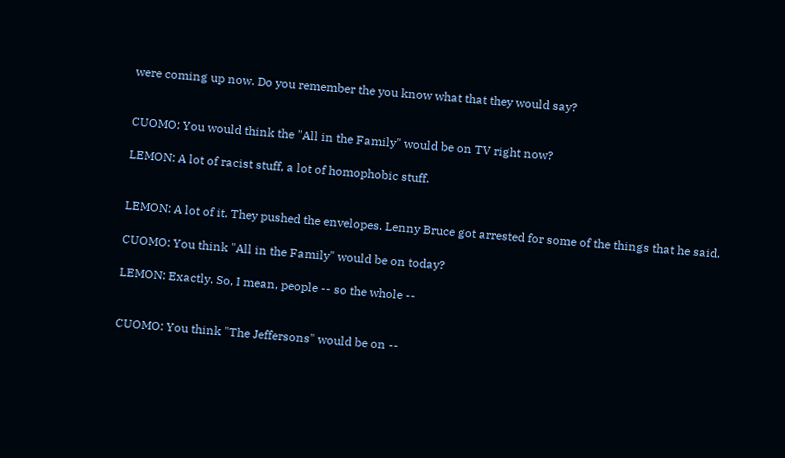were coming up now. Do you remember the you know what that they would say?


CUOMO: You would think the "All in the Family" would be on TV right now?

LEMON: A lot of racist stuff, a lot of homophobic stuff.


LEMON: A lot of it. They pushed the envelopes. Lenny Bruce got arrested for some of the things that he said.

CUOMO: You think "All in the Family" would be on today?

LEMON: Exactly. So, I mean, people -- so the whole --


CUOMO: You think "The Jeffersons" would be on --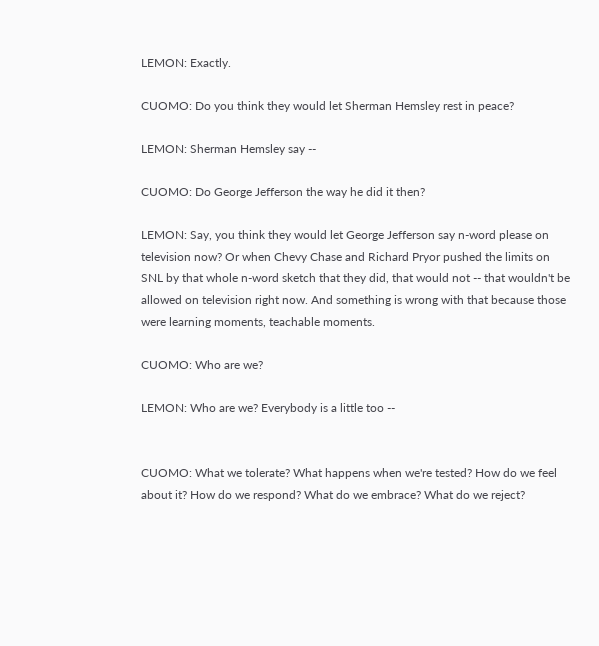LEMON: Exactly.

CUOMO: Do you think they would let Sherman Hemsley rest in peace?

LEMON: Sherman Hemsley say --

CUOMO: Do George Jefferson the way he did it then?

LEMON: Say, you think they would let George Jefferson say n-word please on television now? Or when Chevy Chase and Richard Pryor pushed the limits on SNL by that whole n-word sketch that they did, that would not -- that wouldn't be allowed on television right now. And something is wrong with that because those were learning moments, teachable moments.

CUOMO: Who are we?

LEMON: Who are we? Everybody is a little too --


CUOMO: What we tolerate? What happens when we're tested? How do we feel about it? How do we respond? What do we embrace? What do we reject?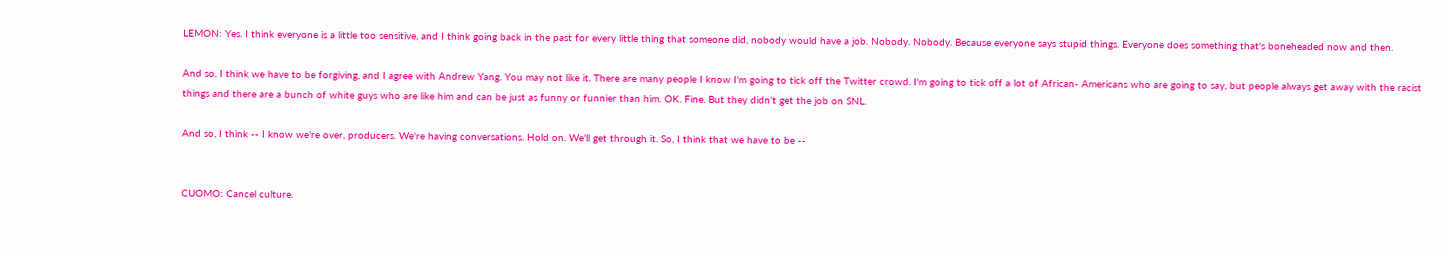LEMON: Yes. I think everyone is a little too sensitive, and I think going back in the past for every little thing that someone did, nobody would have a job. Nobody. Nobody. Because everyone says stupid things. Everyone does something that's boneheaded now and then.

And so, I think we have to be forgiving, and I agree with Andrew Yang. You may not like it. There are many people I know I'm going to tick off the Twitter crowd. I'm going to tick off a lot of African- Americans who are going to say, but people always get away with the racist things and there are a bunch of white guys who are like him and can be just as funny or funnier than him. OK. Fine. But they didn't get the job on SNL.

And so, I think -- I know we're over, producers. We're having conversations. Hold on. We'll get through it. So, I think that we have to be --


CUOMO: Cancel culture.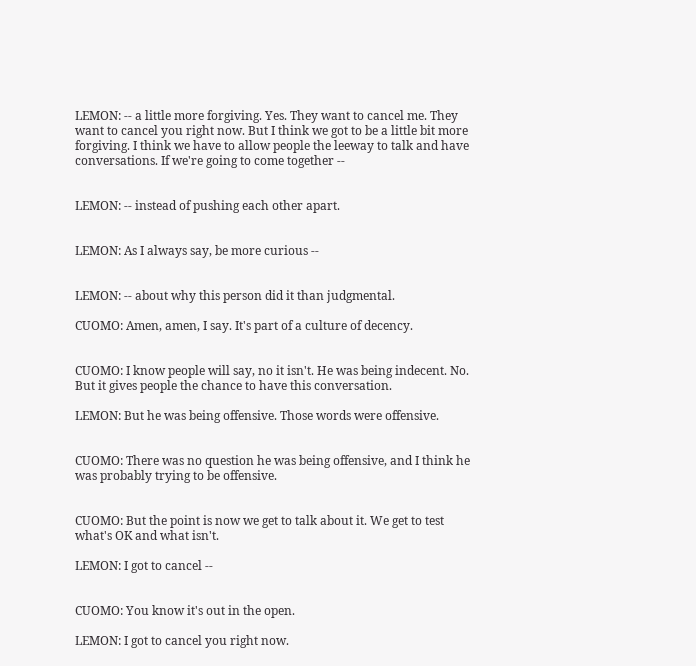LEMON: -- a little more forgiving. Yes. They want to cancel me. They want to cancel you right now. But I think we got to be a little bit more forgiving. I think we have to allow people the leeway to talk and have conversations. If we're going to come together --


LEMON: -- instead of pushing each other apart.


LEMON: As I always say, be more curious --


LEMON: -- about why this person did it than judgmental.

CUOMO: Amen, amen, I say. It's part of a culture of decency.


CUOMO: I know people will say, no it isn't. He was being indecent. No. But it gives people the chance to have this conversation.

LEMON: But he was being offensive. Those words were offensive.


CUOMO: There was no question he was being offensive, and I think he was probably trying to be offensive.


CUOMO: But the point is now we get to talk about it. We get to test what's OK and what isn't.

LEMON: I got to cancel --


CUOMO: You know it's out in the open.

LEMON: I got to cancel you right now.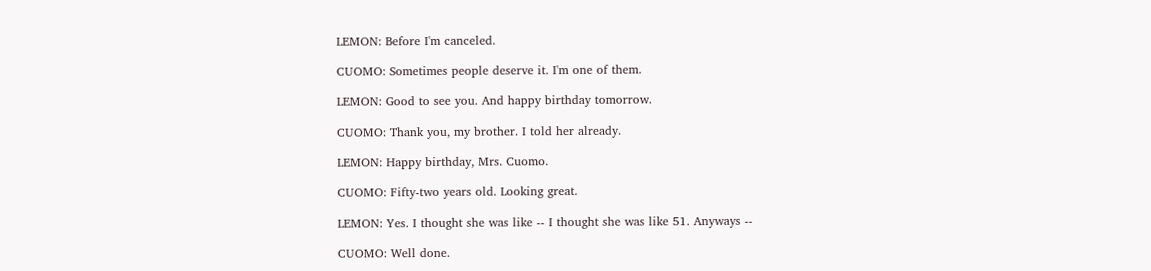LEMON: Before I'm canceled.

CUOMO: Sometimes people deserve it. I'm one of them.

LEMON: Good to see you. And happy birthday tomorrow.

CUOMO: Thank you, my brother. I told her already.

LEMON: Happy birthday, Mrs. Cuomo.

CUOMO: Fifty-two years old. Looking great.

LEMON: Yes. I thought she was like -- I thought she was like 51. Anyways --

CUOMO: Well done.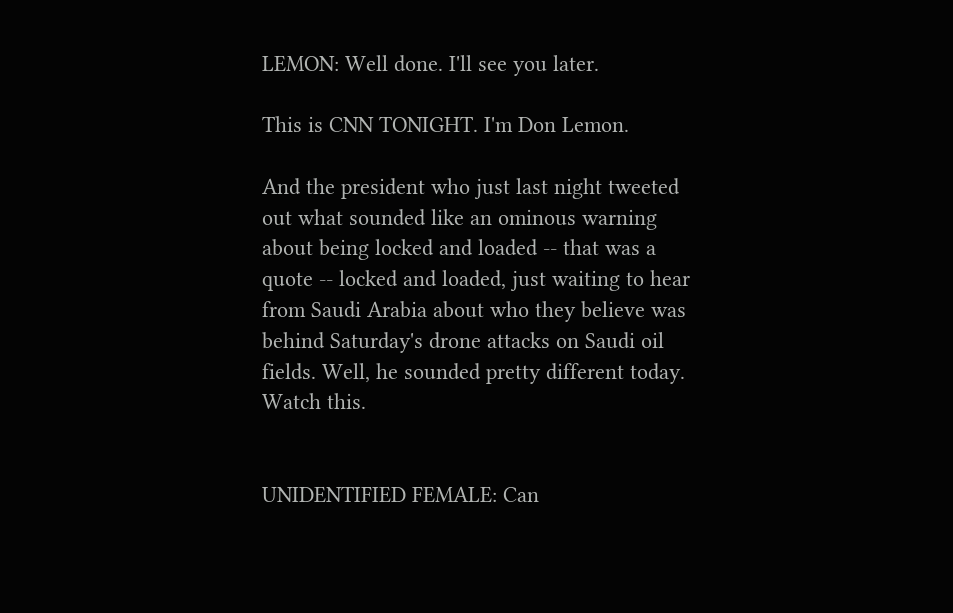LEMON: Well done. I'll see you later.

This is CNN TONIGHT. I'm Don Lemon.

And the president who just last night tweeted out what sounded like an ominous warning about being locked and loaded -- that was a quote -- locked and loaded, just waiting to hear from Saudi Arabia about who they believe was behind Saturday's drone attacks on Saudi oil fields. Well, he sounded pretty different today. Watch this.


UNIDENTIFIED FEMALE: Can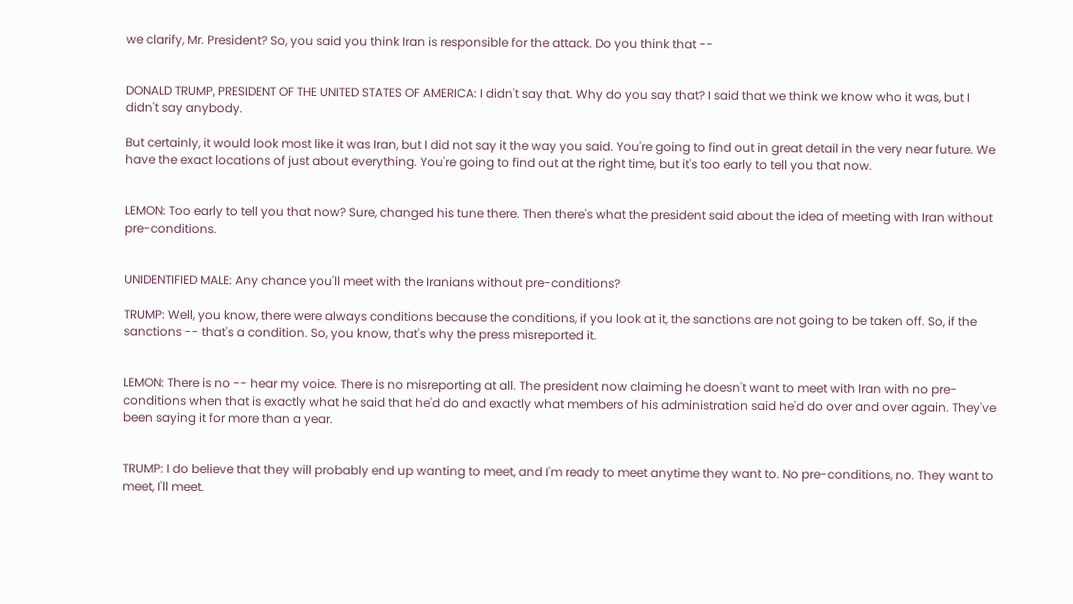we clarify, Mr. President? So, you said you think Iran is responsible for the attack. Do you think that --


DONALD TRUMP, PRESIDENT OF THE UNITED STATES OF AMERICA: I didn't say that. Why do you say that? I said that we think we know who it was, but I didn't say anybody.

But certainly, it would look most like it was Iran, but I did not say it the way you said. You're going to find out in great detail in the very near future. We have the exact locations of just about everything. You're going to find out at the right time, but it's too early to tell you that now.


LEMON: Too early to tell you that now? Sure, changed his tune there. Then there's what the president said about the idea of meeting with Iran without pre-conditions.


UNIDENTIFIED MALE: Any chance you'll meet with the Iranians without pre-conditions?

TRUMP: Well, you know, there were always conditions because the conditions, if you look at it, the sanctions are not going to be taken off. So, if the sanctions -- that's a condition. So, you know, that's why the press misreported it.


LEMON: There is no -- hear my voice. There is no misreporting at all. The president now claiming he doesn't want to meet with Iran with no pre-conditions when that is exactly what he said that he'd do and exactly what members of his administration said he'd do over and over again. They've been saying it for more than a year.


TRUMP: I do believe that they will probably end up wanting to meet, and I'm ready to meet anytime they want to. No pre-conditions, no. They want to meet, I'll meet.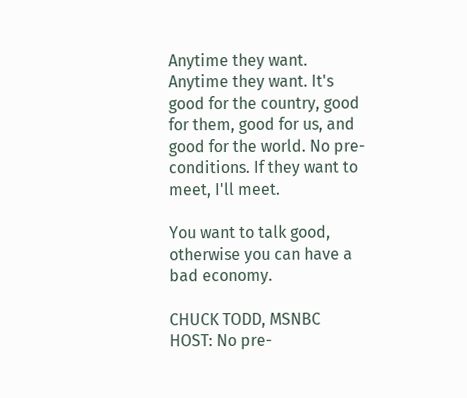Anytime they want. Anytime they want. It's good for the country, good for them, good for us, and good for the world. No pre-conditions. If they want to meet, I'll meet.

You want to talk good, otherwise you can have a bad economy.

CHUCK TODD, MSNBC HOST: No pre-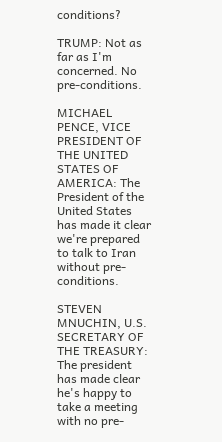conditions?

TRUMP: Not as far as I'm concerned. No pre-conditions.

MICHAEL PENCE, VICE PRESIDENT OF THE UNITED STATES OF AMERICA: The President of the United States has made it clear we're prepared to talk to Iran without pre-conditions.

STEVEN MNUCHIN, U.S. SECRETARY OF THE TREASURY: The president has made clear he's happy to take a meeting with no pre-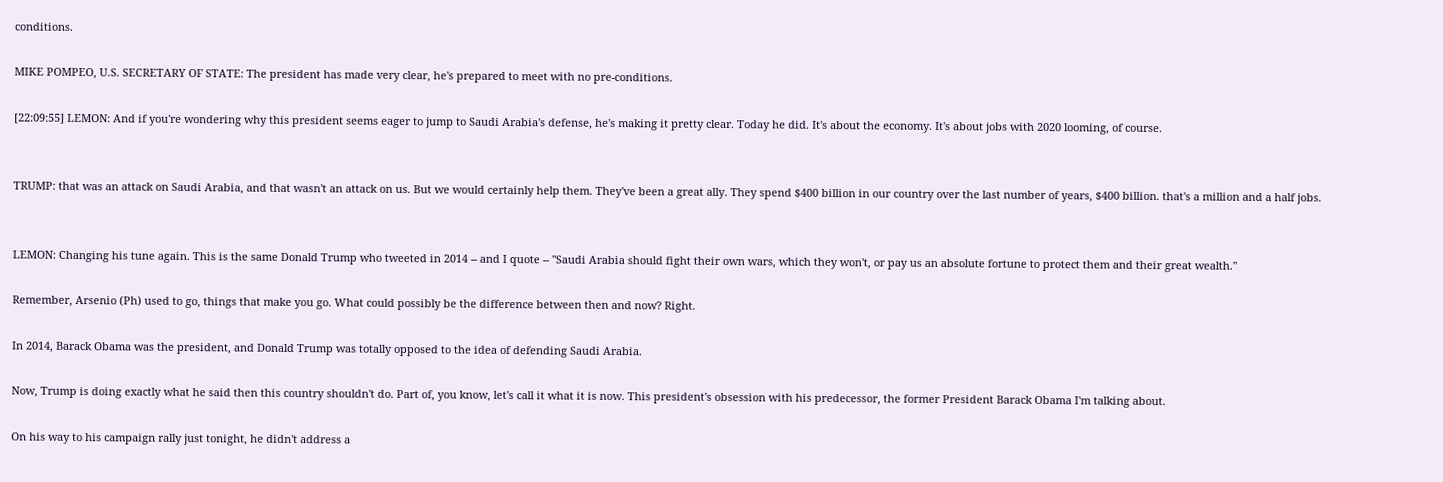conditions.

MIKE POMPEO, U.S. SECRETARY OF STATE: The president has made very clear, he's prepared to meet with no pre-conditions.

[22:09:55] LEMON: And if you're wondering why this president seems eager to jump to Saudi Arabia's defense, he's making it pretty clear. Today he did. It's about the economy. It's about jobs with 2020 looming, of course.


TRUMP: that was an attack on Saudi Arabia, and that wasn't an attack on us. But we would certainly help them. They've been a great ally. They spend $400 billion in our country over the last number of years, $400 billion. that's a million and a half jobs.


LEMON: Changing his tune again. This is the same Donald Trump who tweeted in 2014 -- and I quote -- "Saudi Arabia should fight their own wars, which they won't, or pay us an absolute fortune to protect them and their great wealth."

Remember, Arsenio (Ph) used to go, things that make you go. What could possibly be the difference between then and now? Right.

In 2014, Barack Obama was the president, and Donald Trump was totally opposed to the idea of defending Saudi Arabia.

Now, Trump is doing exactly what he said then this country shouldn't do. Part of, you know, let's call it what it is now. This president's obsession with his predecessor, the former President Barack Obama I'm talking about.

On his way to his campaign rally just tonight, he didn't address a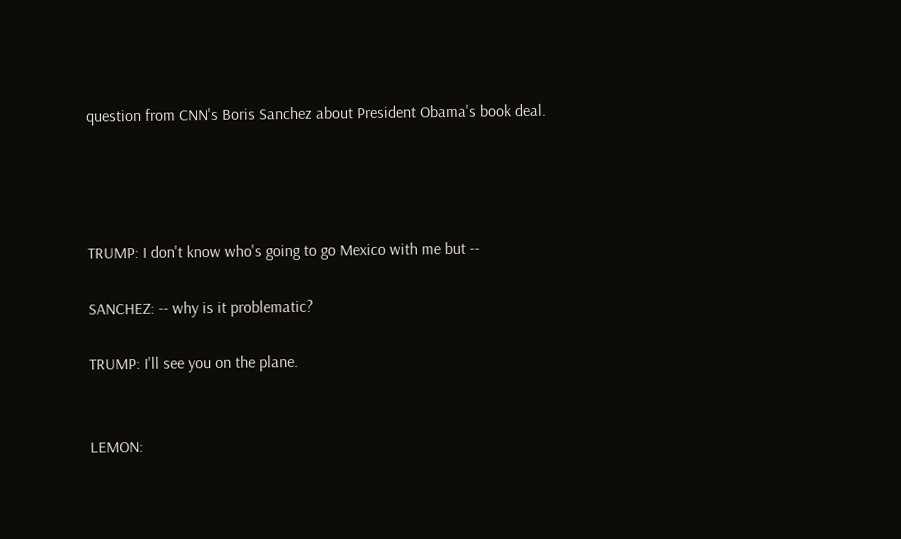question from CNN's Boris Sanchez about President Obama's book deal.




TRUMP: I don't know who's going to go Mexico with me but --

SANCHEZ: -- why is it problematic?

TRUMP: I'll see you on the plane.


LEMON: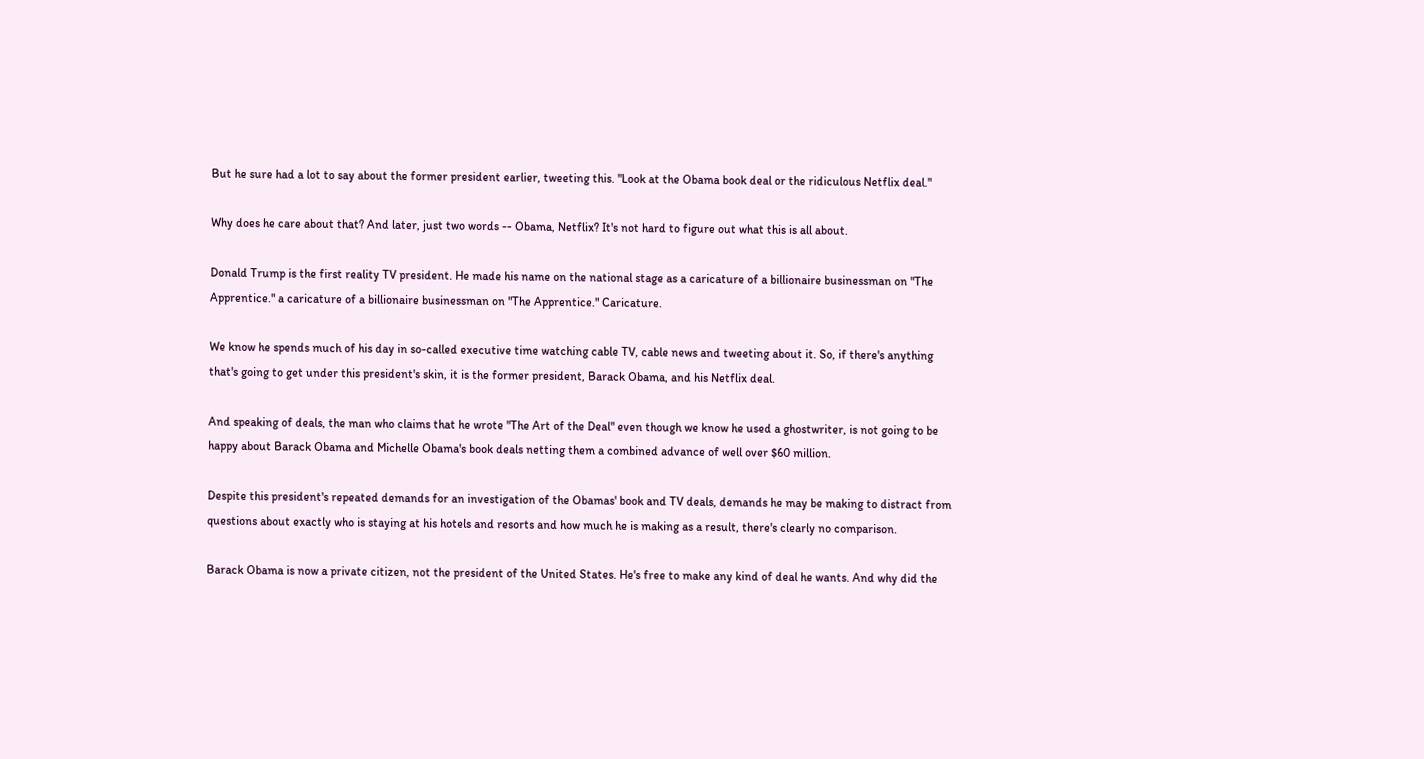But he sure had a lot to say about the former president earlier, tweeting this. "Look at the Obama book deal or the ridiculous Netflix deal."

Why does he care about that? And later, just two words -- Obama, Netflix? It's not hard to figure out what this is all about.

Donald Trump is the first reality TV president. He made his name on the national stage as a caricature of a billionaire businessman on "The Apprentice." a caricature of a billionaire businessman on "The Apprentice." Caricature.

We know he spends much of his day in so-called executive time watching cable TV, cable news and tweeting about it. So, if there's anything that's going to get under this president's skin, it is the former president, Barack Obama, and his Netflix deal.

And speaking of deals, the man who claims that he wrote "The Art of the Deal" even though we know he used a ghostwriter, is not going to be happy about Barack Obama and Michelle Obama's book deals netting them a combined advance of well over $60 million.

Despite this president's repeated demands for an investigation of the Obamas' book and TV deals, demands he may be making to distract from questions about exactly who is staying at his hotels and resorts and how much he is making as a result, there's clearly no comparison.

Barack Obama is now a private citizen, not the president of the United States. He's free to make any kind of deal he wants. And why did the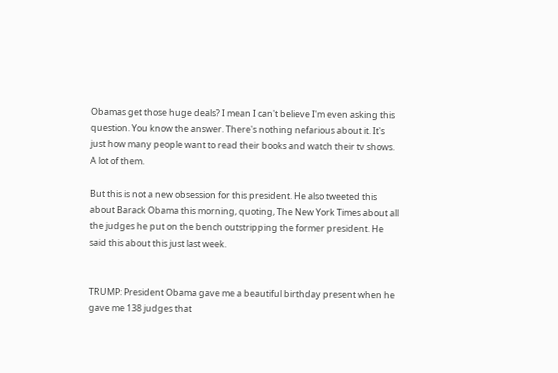Obamas get those huge deals? I mean I can't believe I'm even asking this question. You know the answer. There's nothing nefarious about it. It's just how many people want to read their books and watch their tv shows. A lot of them.

But this is not a new obsession for this president. He also tweeted this about Barack Obama this morning, quoting, The New York Times about all the judges he put on the bench outstripping the former president. He said this about this just last week.


TRUMP: President Obama gave me a beautiful birthday present when he gave me 138 judges that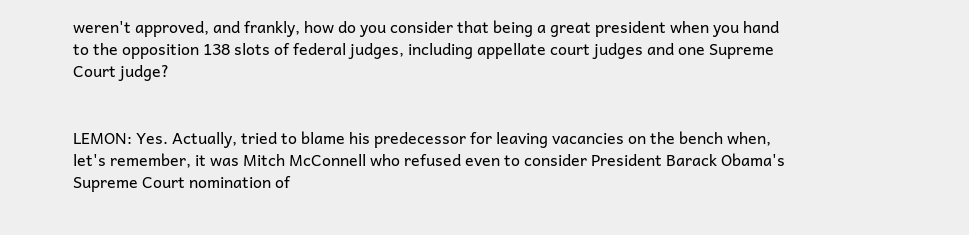weren't approved, and frankly, how do you consider that being a great president when you hand to the opposition 138 slots of federal judges, including appellate court judges and one Supreme Court judge?


LEMON: Yes. Actually, tried to blame his predecessor for leaving vacancies on the bench when, let's remember, it was Mitch McConnell who refused even to consider President Barack Obama's Supreme Court nomination of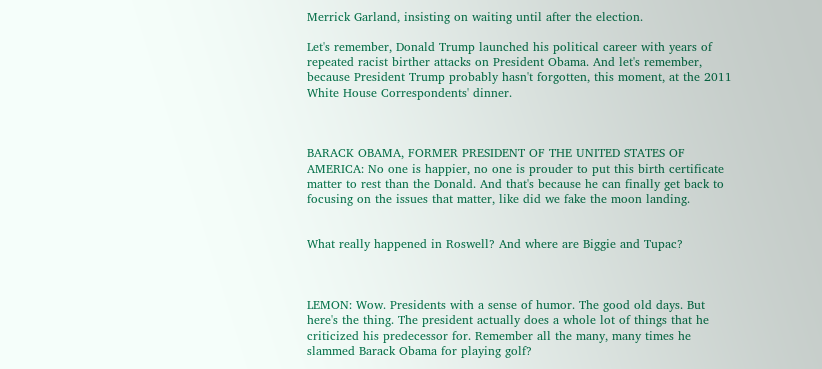Merrick Garland, insisting on waiting until after the election.

Let's remember, Donald Trump launched his political career with years of repeated racist birther attacks on President Obama. And let's remember, because President Trump probably hasn't forgotten, this moment, at the 2011 White House Correspondents' dinner.



BARACK OBAMA, FORMER PRESIDENT OF THE UNITED STATES OF AMERICA: No one is happier, no one is prouder to put this birth certificate matter to rest than the Donald. And that's because he can finally get back to focusing on the issues that matter, like did we fake the moon landing.


What really happened in Roswell? And where are Biggie and Tupac?



LEMON: Wow. Presidents with a sense of humor. The good old days. But here's the thing. The president actually does a whole lot of things that he criticized his predecessor for. Remember all the many, many times he slammed Barack Obama for playing golf?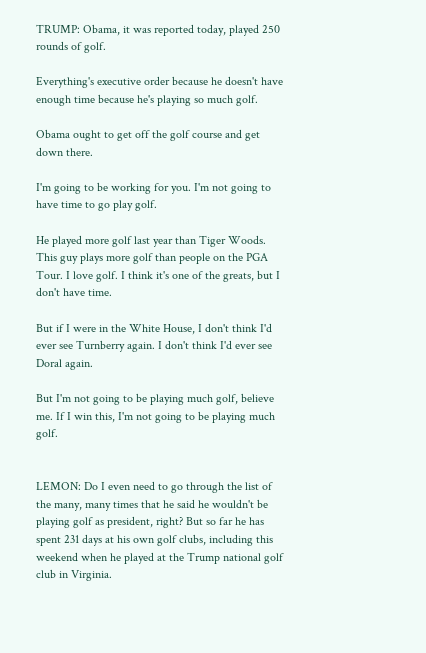TRUMP: Obama, it was reported today, played 250 rounds of golf.

Everything's executive order because he doesn't have enough time because he's playing so much golf.

Obama ought to get off the golf course and get down there.

I'm going to be working for you. I'm not going to have time to go play golf.

He played more golf last year than Tiger Woods. This guy plays more golf than people on the PGA Tour. I love golf. I think it's one of the greats, but I don't have time.

But if I were in the White House, I don't think I'd ever see Turnberry again. I don't think I'd ever see Doral again.

But I'm not going to be playing much golf, believe me. If I win this, I'm not going to be playing much golf.


LEMON: Do I even need to go through the list of the many, many times that he said he wouldn't be playing golf as president, right? But so far he has spent 231 days at his own golf clubs, including this weekend when he played at the Trump national golf club in Virginia.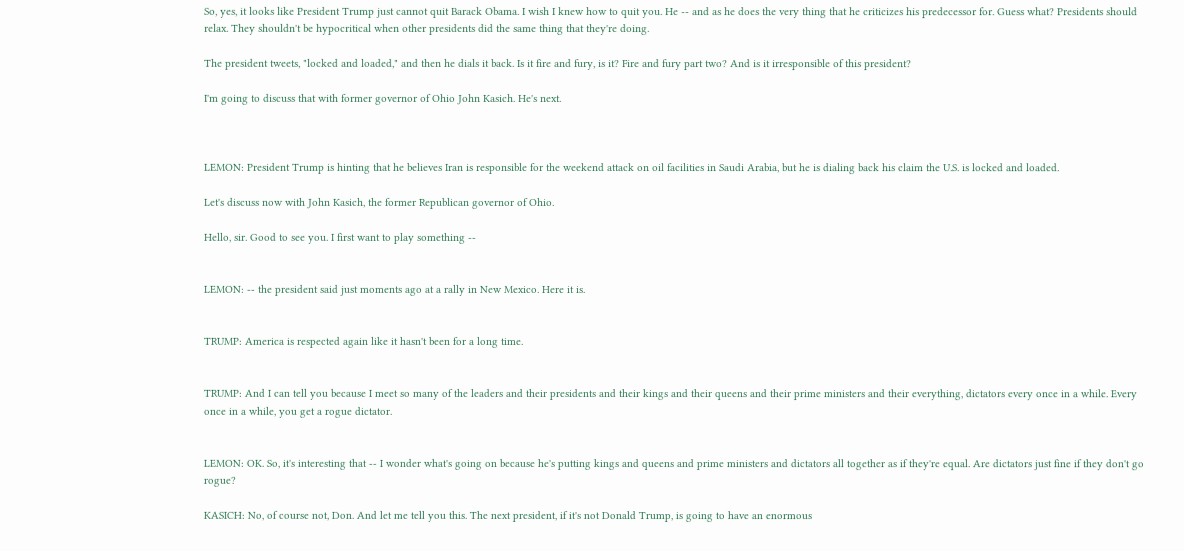So, yes, it looks like President Trump just cannot quit Barack Obama. I wish I knew how to quit you. He -- and as he does the very thing that he criticizes his predecessor for. Guess what? Presidents should relax. They shouldn't be hypocritical when other presidents did the same thing that they're doing.

The president tweets, "locked and loaded," and then he dials it back. Is it fire and fury, is it? Fire and fury part two? And is it irresponsible of this president?

I'm going to discuss that with former governor of Ohio John Kasich. He's next.



LEMON: President Trump is hinting that he believes Iran is responsible for the weekend attack on oil facilities in Saudi Arabia, but he is dialing back his claim the U.S. is locked and loaded.

Let's discuss now with John Kasich, the former Republican governor of Ohio.

Hello, sir. Good to see you. I first want to play something --


LEMON: -- the president said just moments ago at a rally in New Mexico. Here it is.


TRUMP: America is respected again like it hasn't been for a long time.


TRUMP: And I can tell you because I meet so many of the leaders and their presidents and their kings and their queens and their prime ministers and their everything, dictators every once in a while. Every once in a while, you get a rogue dictator.


LEMON: OK. So, it's interesting that -- I wonder what's going on because he's putting kings and queens and prime ministers and dictators all together as if they're equal. Are dictators just fine if they don't go rogue?

KASICH: No, of course not, Don. And let me tell you this. The next president, if it's not Donald Trump, is going to have an enormous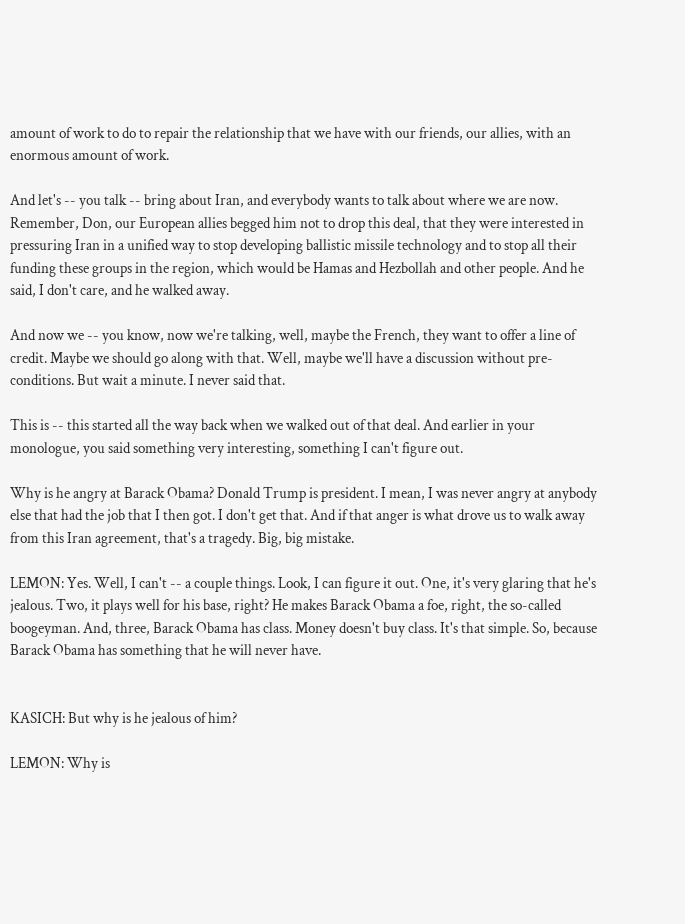amount of work to do to repair the relationship that we have with our friends, our allies, with an enormous amount of work.

And let's -- you talk -- bring about Iran, and everybody wants to talk about where we are now. Remember, Don, our European allies begged him not to drop this deal, that they were interested in pressuring Iran in a unified way to stop developing ballistic missile technology and to stop all their funding these groups in the region, which would be Hamas and Hezbollah and other people. And he said, I don't care, and he walked away.

And now we -- you know, now we're talking, well, maybe the French, they want to offer a line of credit. Maybe we should go along with that. Well, maybe we'll have a discussion without pre-conditions. But wait a minute. I never said that.

This is -- this started all the way back when we walked out of that deal. And earlier in your monologue, you said something very interesting, something I can't figure out.

Why is he angry at Barack Obama? Donald Trump is president. I mean, I was never angry at anybody else that had the job that I then got. I don't get that. And if that anger is what drove us to walk away from this Iran agreement, that's a tragedy. Big, big mistake.

LEMON: Yes. Well, I can't -- a couple things. Look, I can figure it out. One, it's very glaring that he's jealous. Two, it plays well for his base, right? He makes Barack Obama a foe, right, the so-called boogeyman. And, three, Barack Obama has class. Money doesn't buy class. It's that simple. So, because Barack Obama has something that he will never have.


KASICH: But why is he jealous of him?

LEMON: Why is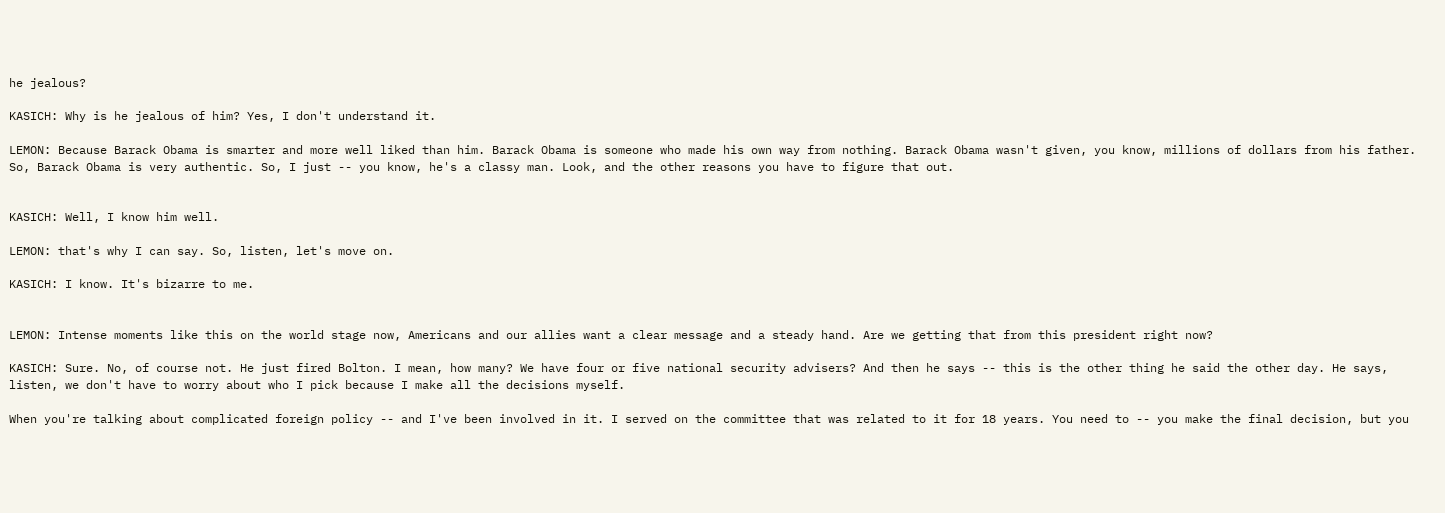he jealous?

KASICH: Why is he jealous of him? Yes, I don't understand it.

LEMON: Because Barack Obama is smarter and more well liked than him. Barack Obama is someone who made his own way from nothing. Barack Obama wasn't given, you know, millions of dollars from his father. So, Barack Obama is very authentic. So, I just -- you know, he's a classy man. Look, and the other reasons you have to figure that out.


KASICH: Well, I know him well.

LEMON: that's why I can say. So, listen, let's move on.

KASICH: I know. It's bizarre to me.


LEMON: Intense moments like this on the world stage now, Americans and our allies want a clear message and a steady hand. Are we getting that from this president right now?

KASICH: Sure. No, of course not. He just fired Bolton. I mean, how many? We have four or five national security advisers? And then he says -- this is the other thing he said the other day. He says, listen, we don't have to worry about who I pick because I make all the decisions myself.

When you're talking about complicated foreign policy -- and I've been involved in it. I served on the committee that was related to it for 18 years. You need to -- you make the final decision, but you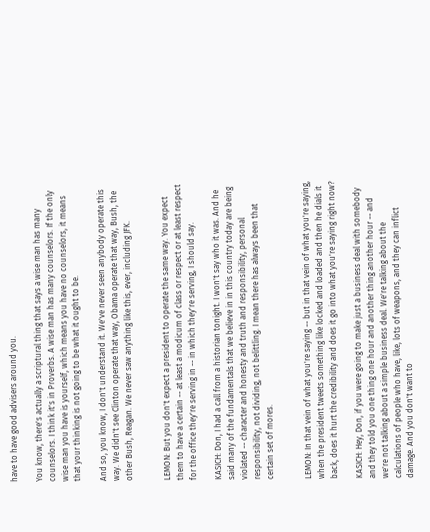have to have good advisers around you.

You know, there's actually a scriptural thing that says a wise man has many counselors. I think it's in Proverbs. A wise man has many counselors. If the only wise man you have is yourself, which means you have no counselors, it means that your thinking is not going to be what it ought to be.

And so, you know, I don't understand it. We've never seen anybody operate this way. We didn't see Clinton operate that way, Obama operate that way, Bush, the other Bush, Reagan. We never saw anything like this, ever, including JFK.


LEMON: But you don't expect a president to operate the same way. You expect them to have a certain -- at least a modicum of class or respect or at least respect for the office they're serving in -- in which they're serving, I should say.

KASICH: Don, I had a call from a historian tonight. I won't say who it was. And he said many of the fundamentals that we believe in in this country today are being violated -- character and honesty and truth and responsibility, personal responsibility, not dividing, not belittling. I mean there has always been that certain set of mores.


LEMON: In that vein of what you're saying -- but in that vein of what you're saying, when the president tweets something like locked and loaded and then he dials it back, does it hurt the credibility and does it go into what you're saying right now?

KASICH: Hey, Don, if you were going to make just a business deal with somebody and they told you one thing one hour and another thing another hour -- and we're not talking about a simple business deal. We're talking about the calculations of people who have, like, lots of weapons, and they can inflict damage. And you don't want to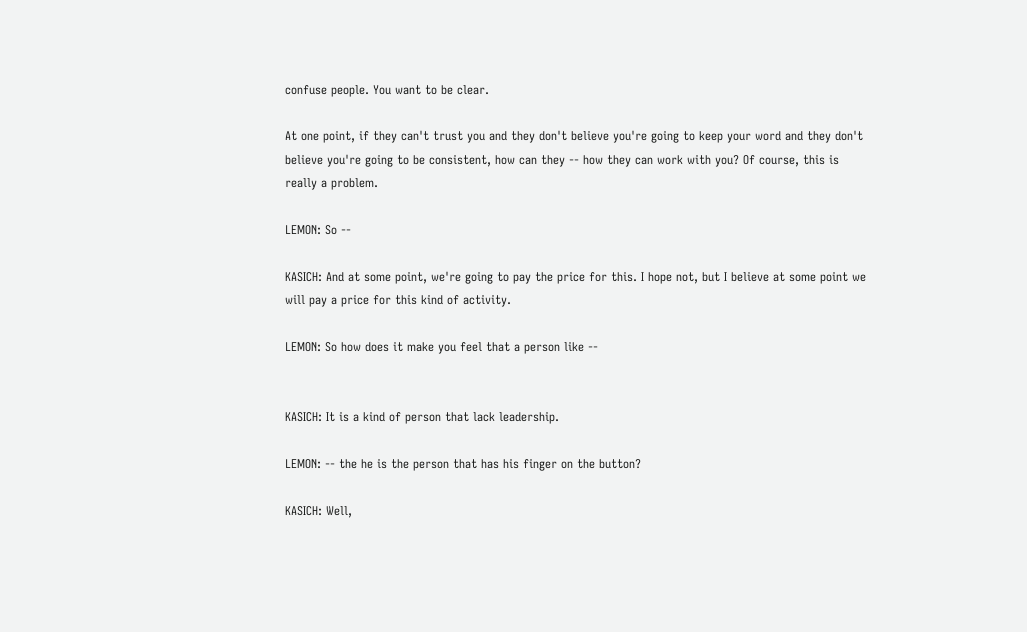confuse people. You want to be clear.

At one point, if they can't trust you and they don't believe you're going to keep your word and they don't believe you're going to be consistent, how can they -- how they can work with you? Of course, this is really a problem.

LEMON: So --

KASICH: And at some point, we're going to pay the price for this. I hope not, but I believe at some point we will pay a price for this kind of activity.

LEMON: So how does it make you feel that a person like --


KASICH: It is a kind of person that lack leadership.

LEMON: -- the he is the person that has his finger on the button?

KASICH: Well,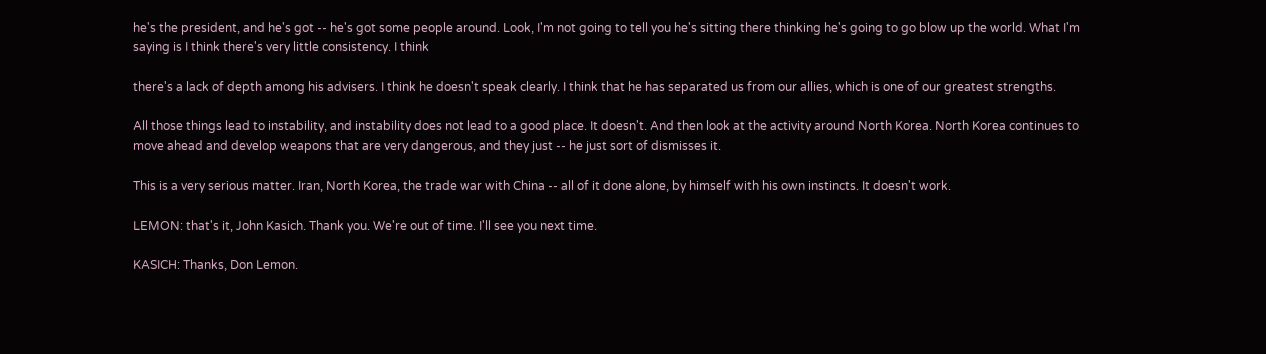he's the president, and he's got -- he's got some people around. Look, I'm not going to tell you he's sitting there thinking he's going to go blow up the world. What I'm saying is I think there's very little consistency. I think

there's a lack of depth among his advisers. I think he doesn't speak clearly. I think that he has separated us from our allies, which is one of our greatest strengths.

All those things lead to instability, and instability does not lead to a good place. It doesn't. And then look at the activity around North Korea. North Korea continues to move ahead and develop weapons that are very dangerous, and they just -- he just sort of dismisses it.

This is a very serious matter. Iran, North Korea, the trade war with China -- all of it done alone, by himself with his own instincts. It doesn't work.

LEMON: that's it, John Kasich. Thank you. We're out of time. I'll see you next time.

KASICH: Thanks, Don Lemon.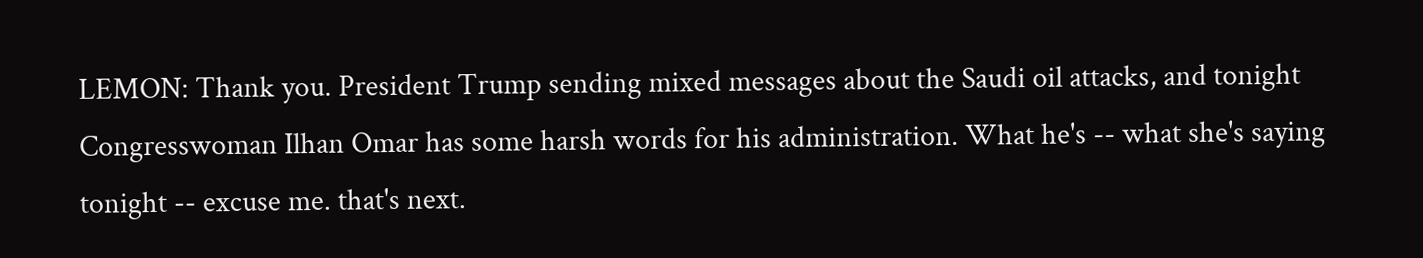LEMON: Thank you. President Trump sending mixed messages about the Saudi oil attacks, and tonight Congresswoman Ilhan Omar has some harsh words for his administration. What he's -- what she's saying tonight -- excuse me. that's next.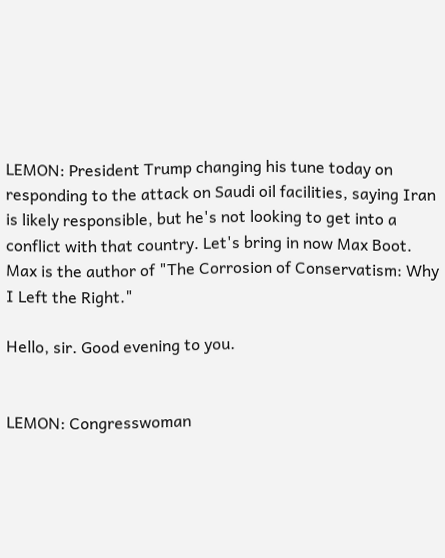LEMON: President Trump changing his tune today on responding to the attack on Saudi oil facilities, saying Iran is likely responsible, but he's not looking to get into a conflict with that country. Let's bring in now Max Boot. Max is the author of "The Corrosion of Conservatism: Why I Left the Right."

Hello, sir. Good evening to you.


LEMON: Congresswoman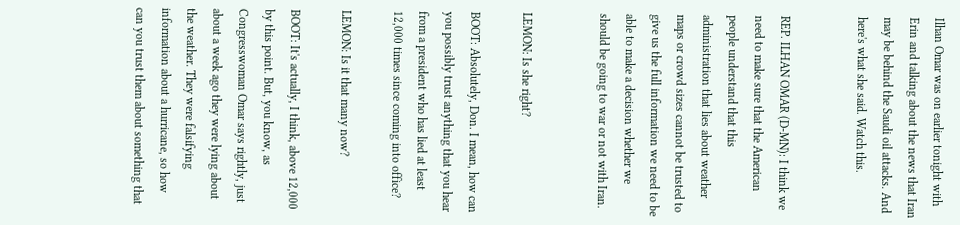Ilhan Omar was on earlier tonight with Erin and talking about the news that Iran may be behind the Saudi oil attacks. And here's what she said. Watch this.


REP. ILHAN OMAR (D-MN): I think we need to make sure that the American people understand that this administration that lies about weather maps or crowd sizes cannot be trusted to give us the full information we need to be able to make a decision whether we should be going to war or not with Iran.


LEMON: Is she right?

BOOT: Absolutely, Don. I mean, how can you possibly trust anything that you hear from a president who has lied at least 12,000 times since coming into office?

LEMON: Is it that many now?

BOOT: It's actually, I think, above 12,000 by this point. But, you know, as Congresswoman Omar says rightly, just about a week ago they were lying about the weather. They were falsifying information about a hurricane, so how can you trust them about something that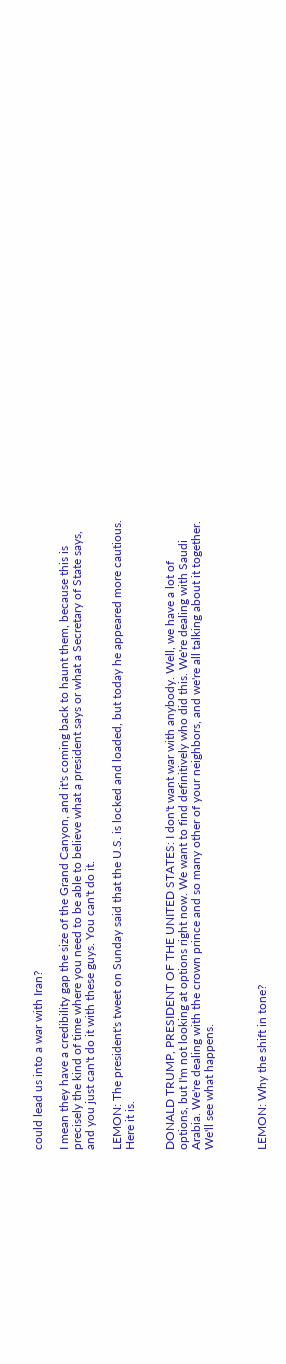could lead us into a war with Iran?

I mean they have a credibility gap the size of the Grand Canyon, and it's coming back to haunt them, because this is precisely the kind of time where you need to be able to believe what a president says or what a Secretary of State says, and you just can't do it with these guys. You can't do it.

LEMON: The president's tweet on Sunday said that the U.S. is locked and loaded, but today he appeared more cautious. Here it is.


DONALD TRUMP, PRESIDENT OF THE UNITED STATES: I don't want war with anybody. Well, we have a lot of options, but I'm not looking at options right now. We want to find definitively who did this. We're dealing with Saudi Arabia. We're dealing with the crown prince and so many other of your neighbors, and we're all talking about it together. We'll see what happens.



LEMON: Why the shift in tone?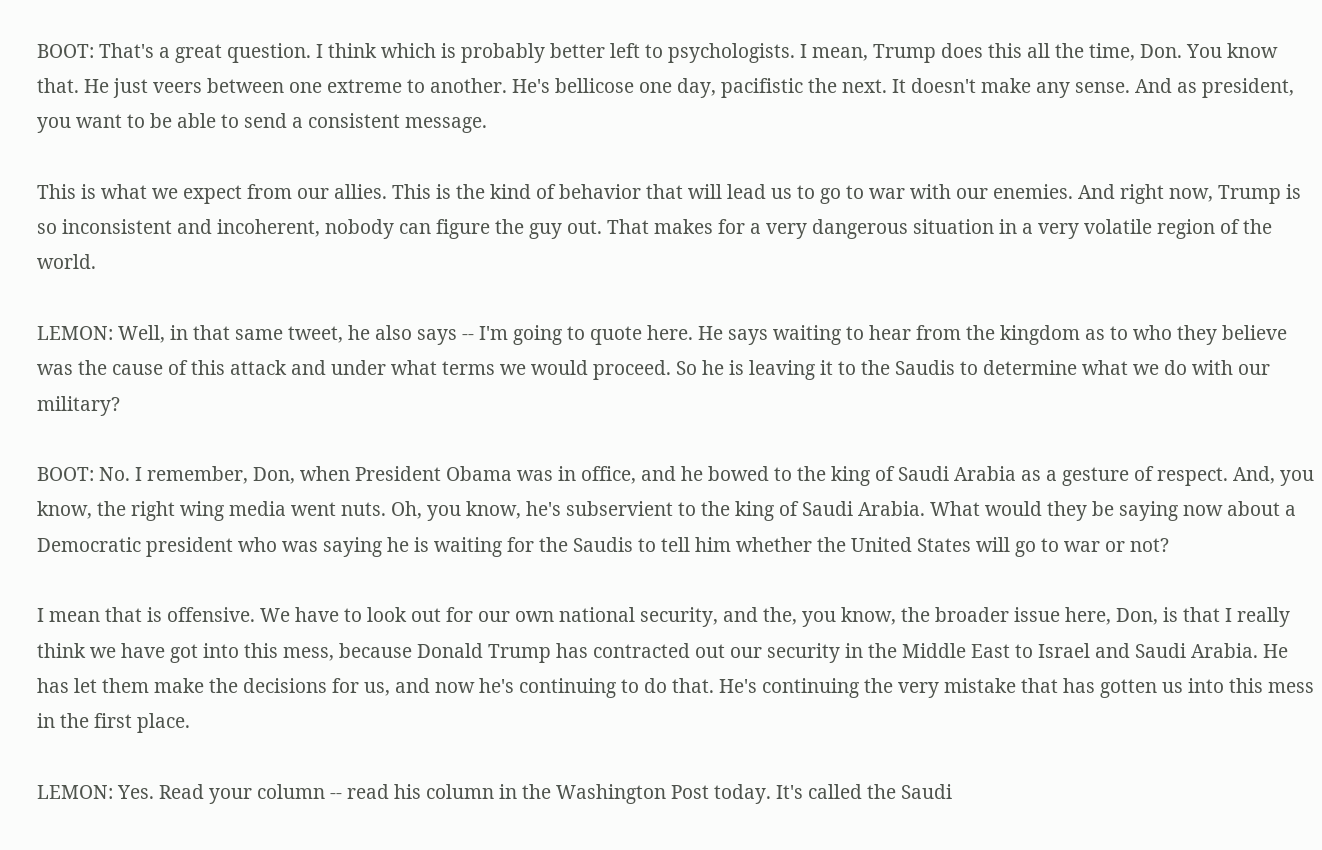BOOT: That's a great question. I think which is probably better left to psychologists. I mean, Trump does this all the time, Don. You know that. He just veers between one extreme to another. He's bellicose one day, pacifistic the next. It doesn't make any sense. And as president, you want to be able to send a consistent message.

This is what we expect from our allies. This is the kind of behavior that will lead us to go to war with our enemies. And right now, Trump is so inconsistent and incoherent, nobody can figure the guy out. That makes for a very dangerous situation in a very volatile region of the world.

LEMON: Well, in that same tweet, he also says -- I'm going to quote here. He says waiting to hear from the kingdom as to who they believe was the cause of this attack and under what terms we would proceed. So he is leaving it to the Saudis to determine what we do with our military?

BOOT: No. I remember, Don, when President Obama was in office, and he bowed to the king of Saudi Arabia as a gesture of respect. And, you know, the right wing media went nuts. Oh, you know, he's subservient to the king of Saudi Arabia. What would they be saying now about a Democratic president who was saying he is waiting for the Saudis to tell him whether the United States will go to war or not?

I mean that is offensive. We have to look out for our own national security, and the, you know, the broader issue here, Don, is that I really think we have got into this mess, because Donald Trump has contracted out our security in the Middle East to Israel and Saudi Arabia. He has let them make the decisions for us, and now he's continuing to do that. He's continuing the very mistake that has gotten us into this mess in the first place.

LEMON: Yes. Read your column -- read his column in the Washington Post today. It's called the Saudi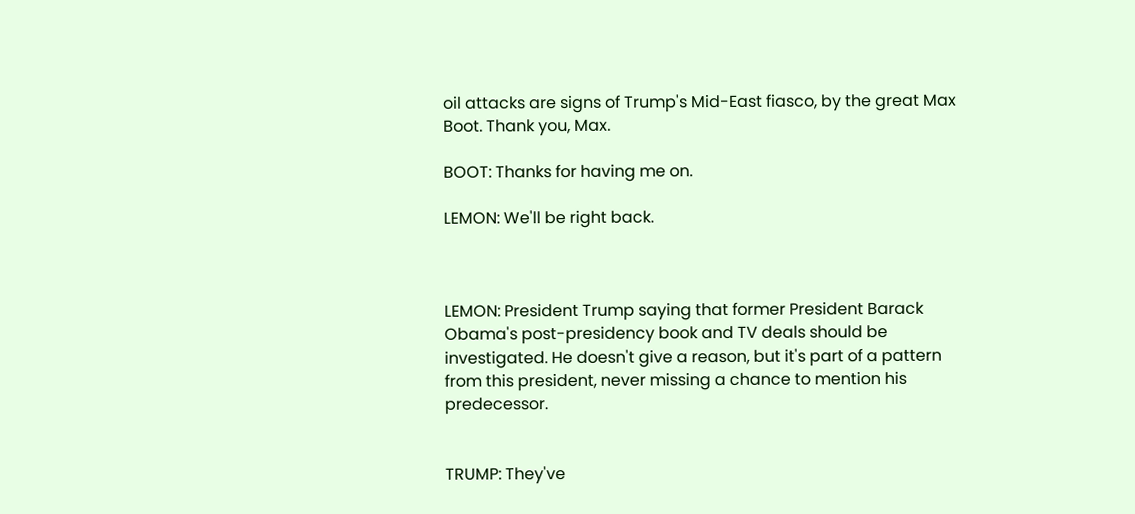oil attacks are signs of Trump's Mid-East fiasco, by the great Max Boot. Thank you, Max.

BOOT: Thanks for having me on.

LEMON: We'll be right back.



LEMON: President Trump saying that former President Barack Obama's post-presidency book and TV deals should be investigated. He doesn't give a reason, but it's part of a pattern from this president, never missing a chance to mention his predecessor.


TRUMP: They've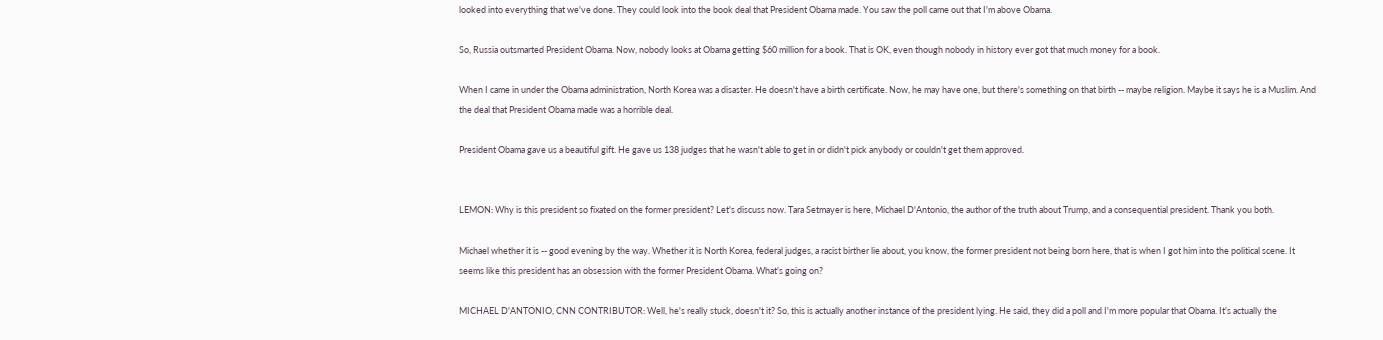looked into everything that we've done. They could look into the book deal that President Obama made. You saw the poll came out that I'm above Obama.

So, Russia outsmarted President Obama. Now, nobody looks at Obama getting $60 million for a book. That is OK, even though nobody in history ever got that much money for a book.

When I came in under the Obama administration, North Korea was a disaster. He doesn't have a birth certificate. Now, he may have one, but there's something on that birth -- maybe religion. Maybe it says he is a Muslim. And the deal that President Obama made was a horrible deal.

President Obama gave us a beautiful gift. He gave us 138 judges that he wasn't able to get in or didn't pick anybody or couldn't get them approved.


LEMON: Why is this president so fixated on the former president? Let's discuss now. Tara Setmayer is here, Michael D'Antonio, the author of the truth about Trump, and a consequential president. Thank you both.

Michael whether it is -- good evening by the way. Whether it is North Korea, federal judges, a racist birther lie about, you know, the former president not being born here, that is when I got him into the political scene. It seems like this president has an obsession with the former President Obama. What's going on?

MICHAEL D'ANTONIO, CNN CONTRIBUTOR: Well, he's really stuck, doesn't it? So, this is actually another instance of the president lying. He said, they did a poll and I'm more popular that Obama. It's actually the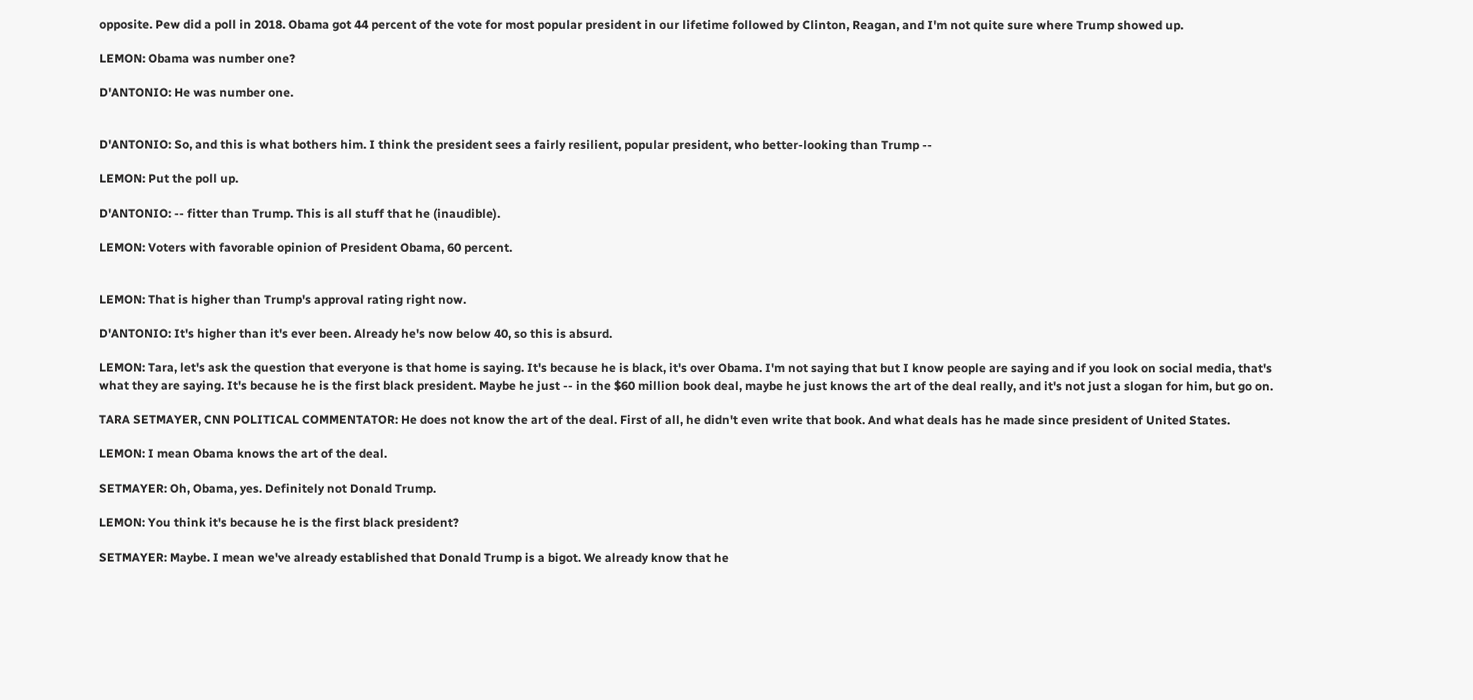opposite. Pew did a poll in 2018. Obama got 44 percent of the vote for most popular president in our lifetime followed by Clinton, Reagan, and I'm not quite sure where Trump showed up.

LEMON: Obama was number one?

D'ANTONIO: He was number one.


D'ANTONIO: So, and this is what bothers him. I think the president sees a fairly resilient, popular president, who better-looking than Trump --

LEMON: Put the poll up.

D'ANTONIO: -- fitter than Trump. This is all stuff that he (inaudible).

LEMON: Voters with favorable opinion of President Obama, 60 percent.


LEMON: That is higher than Trump's approval rating right now.

D'ANTONIO: It's higher than it's ever been. Already he's now below 40, so this is absurd.

LEMON: Tara, let's ask the question that everyone is that home is saying. It's because he is black, it's over Obama. I'm not saying that but I know people are saying and if you look on social media, that's what they are saying. It's because he is the first black president. Maybe he just -- in the $60 million book deal, maybe he just knows the art of the deal really, and it's not just a slogan for him, but go on.

TARA SETMAYER, CNN POLITICAL COMMENTATOR: He does not know the art of the deal. First of all, he didn't even write that book. And what deals has he made since president of United States.

LEMON: I mean Obama knows the art of the deal.

SETMAYER: Oh, Obama, yes. Definitely not Donald Trump.

LEMON: You think it's because he is the first black president?

SETMAYER: Maybe. I mean we've already established that Donald Trump is a bigot. We already know that he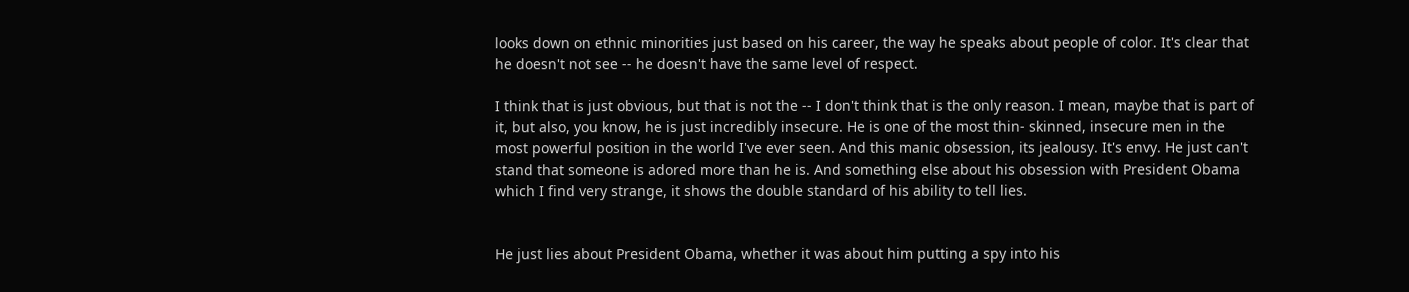looks down on ethnic minorities just based on his career, the way he speaks about people of color. It's clear that he doesn't not see -- he doesn't have the same level of respect.

I think that is just obvious, but that is not the -- I don't think that is the only reason. I mean, maybe that is part of it, but also, you know, he is just incredibly insecure. He is one of the most thin- skinned, insecure men in the most powerful position in the world I've ever seen. And this manic obsession, its jealousy. It's envy. He just can't stand that someone is adored more than he is. And something else about his obsession with President Obama which I find very strange, it shows the double standard of his ability to tell lies.


He just lies about President Obama, whether it was about him putting a spy into his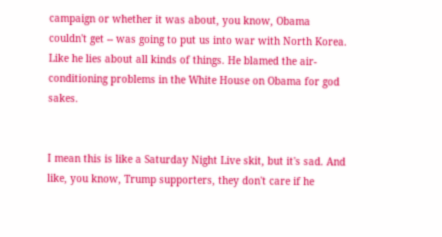campaign or whether it was about, you know, Obama couldn't get -- was going to put us into war with North Korea. Like he lies about all kinds of things. He blamed the air-conditioning problems in the White House on Obama for god sakes.


I mean this is like a Saturday Night Live skit, but it's sad. And like, you know, Trump supporters, they don't care if he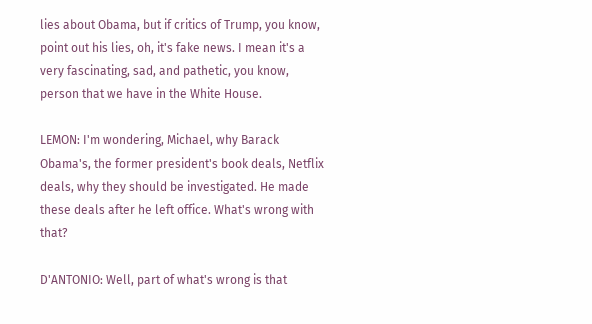lies about Obama, but if critics of Trump, you know, point out his lies, oh, it's fake news. I mean it's a very fascinating, sad, and pathetic, you know, person that we have in the White House.

LEMON: I'm wondering, Michael, why Barack Obama's, the former president's book deals, Netflix deals, why they should be investigated. He made these deals after he left office. What's wrong with that?

D'ANTONIO: Well, part of what's wrong is that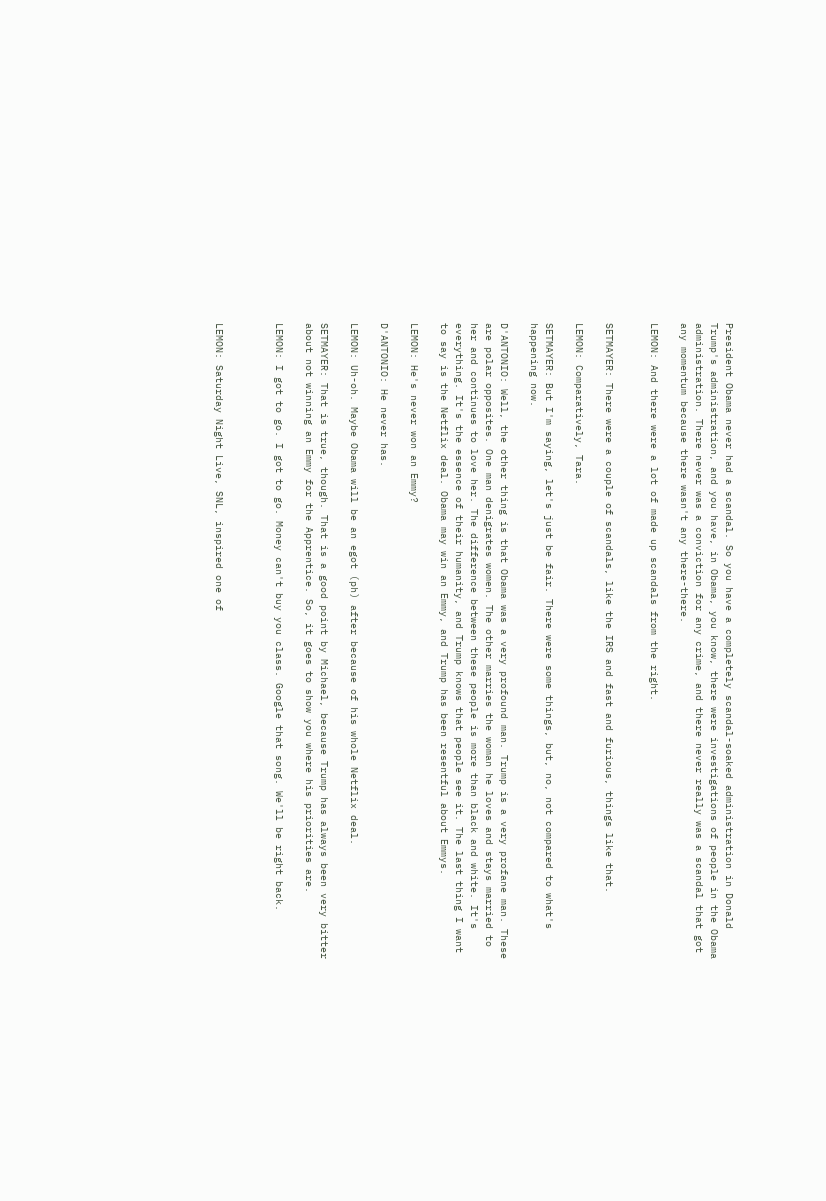President Obama never had a scandal. So you have a completely scandal-soaked administration in Donald Trump's administration, and you have, in Obama, you know, there were investigations of people in the Obama administration. There never was a conviction for any crime, and there never really was a scandal that got any momentum because there wasn't any there-there.

LEMON: And there were a lot of made up scandals from the right.


SETMAYER: There were a couple of scandals, like the IRS and fast and furious, things like that.

LEMON: Comparatively, Tara.

SETMAYER: But I'm saying, let's just be fair. There were some things, but, no, not compared to what's happening now.

D'ANTONIO: Well, the other thing is that Obama was a very profound man. Trump is a very profane man. These are polar opposites. One man denigrates women. The other marries the woman he loves and stays married to her and continues to love her. The difference between these people is more than black and white. It's everything. It's the essence of their humanity, and Trump knows that people see it. The last thing I want to say is the Netflix deal. Obama may win an Emmy, and Trump has been resentful about Emmys.

LEMON: He's never won an Emmy?

D'ANTONIO: He never has.

LEMON: Uh-oh. Maybe Obama will be an egot (ph) after because of his whole Netflix deal.

SETMAYER: That is true, though. That is a good point by Michael, because Trump has always been very bitter about not winning an Emmy for the Apprentice. So, it goes to show you where his priorities are.

LEMON: I got to go. I got to go. Money can't buy you class. Google that song. We'll be right back.



LEMON: Saturday Night Live, SNL, inspired one of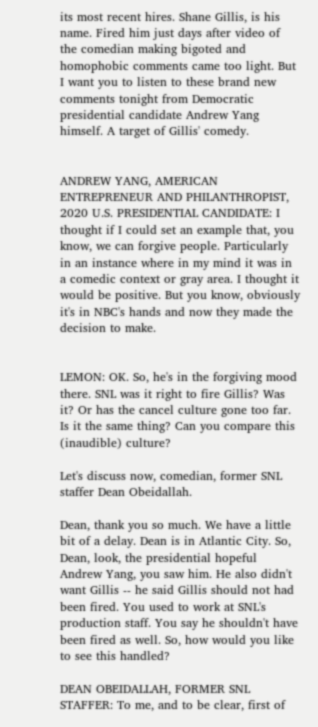its most recent hires. Shane Gillis, is his name. Fired him just days after video of the comedian making bigoted and homophobic comments came too light. But I want you to listen to these brand new comments tonight from Democratic presidential candidate Andrew Yang himself. A target of Gillis' comedy.


ANDREW YANG, AMERICAN ENTREPRENEUR AND PHILANTHROPIST, 2020 U.S. PRESIDENTIAL CANDIDATE: I thought if I could set an example that, you know, we can forgive people. Particularly in an instance where in my mind it was in a comedic context or gray area. I thought it would be positive. But you know, obviously it's in NBC's hands and now they made the decision to make.


LEMON: OK. So, he's in the forgiving mood there. SNL was it right to fire Gillis? Was it? Or has the cancel culture gone too far. Is it the same thing? Can you compare this (inaudible) culture?

Let's discuss now, comedian, former SNL staffer Dean Obeidallah.

Dean, thank you so much. We have a little bit of a delay. Dean is in Atlantic City. So, Dean, look, the presidential hopeful Andrew Yang, you saw him. He also didn't want Gillis -- he said Gillis should not had been fired. You used to work at SNL's production staff. You say he shouldn't have been fired as well. So, how would you like to see this handled?

DEAN OBEIDALLAH, FORMER SNL STAFFER: To me, and to be clear, first of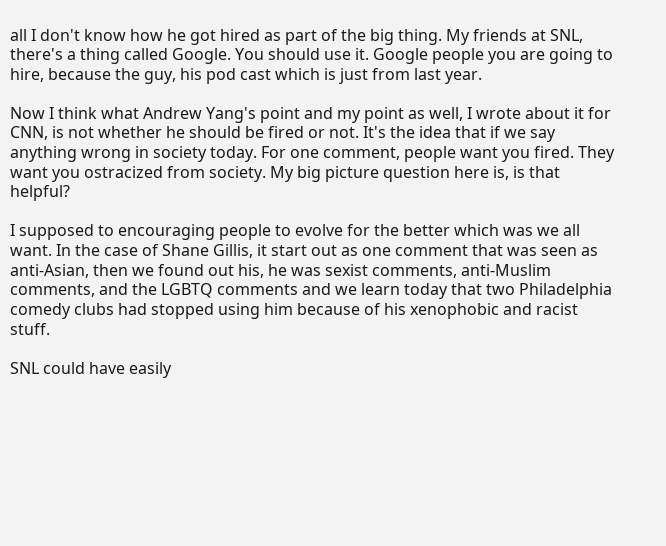all I don't know how he got hired as part of the big thing. My friends at SNL, there's a thing called Google. You should use it. Google people you are going to hire, because the guy, his pod cast which is just from last year.

Now I think what Andrew Yang's point and my point as well, I wrote about it for CNN, is not whether he should be fired or not. It's the idea that if we say anything wrong in society today. For one comment, people want you fired. They want you ostracized from society. My big picture question here is, is that helpful?

I supposed to encouraging people to evolve for the better which was we all want. In the case of Shane Gillis, it start out as one comment that was seen as anti-Asian, then we found out his, he was sexist comments, anti-Muslim comments, and the LGBTQ comments and we learn today that two Philadelphia comedy clubs had stopped using him because of his xenophobic and racist stuff.

SNL could have easily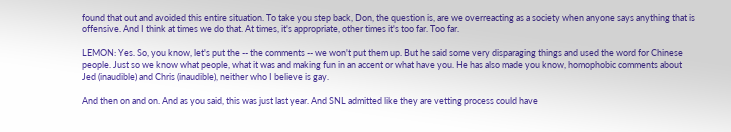found that out and avoided this entire situation. To take you step back, Don, the question is, are we overreacting as a society when anyone says anything that is offensive. And I think at times we do that. At times, it's appropriate, other times it's too far. Too far.

LEMON: Yes. So, you know, let's put the -- the comments -- we won't put them up. But he said some very disparaging things and used the word for Chinese people. Just so we know what people, what it was and making fun in an accent or what have you. He has also made you know, homophobic comments about Jed (inaudible) and Chris (inaudible), neither who I believe is gay.

And then on and on. And as you said, this was just last year. And SNL admitted like they are vetting process could have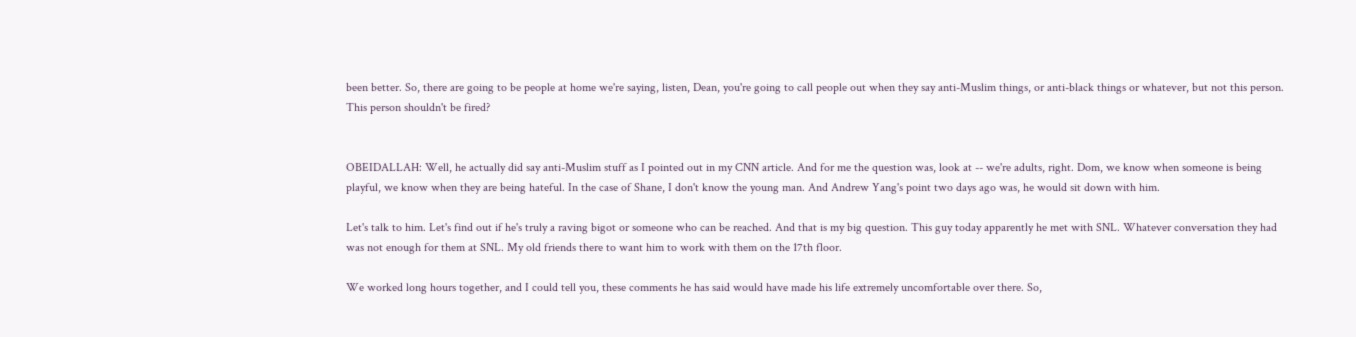been better. So, there are going to be people at home we're saying, listen, Dean, you're going to call people out when they say anti-Muslim things, or anti-black things or whatever, but not this person. This person shouldn't be fired?


OBEIDALLAH: Well, he actually did say anti-Muslim stuff as I pointed out in my CNN article. And for me the question was, look at -- we're adults, right. Dom, we know when someone is being playful, we know when they are being hateful. In the case of Shane, I don't know the young man. And Andrew Yang's point two days ago was, he would sit down with him.

Let's talk to him. Let's find out if he's truly a raving bigot or someone who can be reached. And that is my big question. This guy today apparently he met with SNL. Whatever conversation they had was not enough for them at SNL. My old friends there to want him to work with them on the 17th floor.

We worked long hours together, and I could tell you, these comments he has said would have made his life extremely uncomfortable over there. So,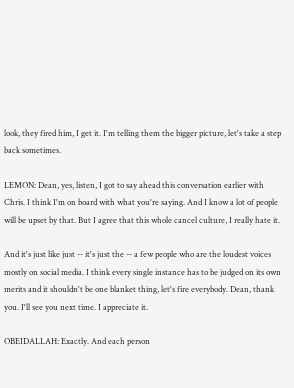look, they fired him, I get it. I'm telling them the bigger picture, let's take a step back sometimes.

LEMON: Dean, yes, listen, I got to say ahead this conversation earlier with Chris. I think I'm on board with what you're saying. And I know a lot of people will be upset by that. But I agree that this whole cancel culture, I really hate it.

And it's just like just -- it's just the -- a few people who are the loudest voices mostly on social media. I think every single instance has to be judged on its own merits and it shouldn't be one blanket thing, let's fire everybody. Dean, thank you. I'll see you next time. I appreciate it.

OBEIDALLAH: Exactly. And each person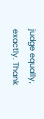judge equally, exactly. Thank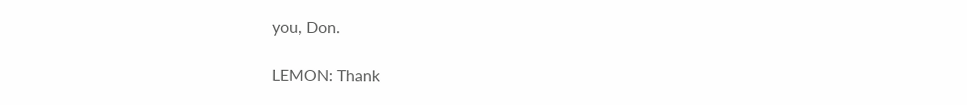you, Don.

LEMON: Thank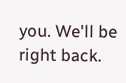you. We'll be right back.